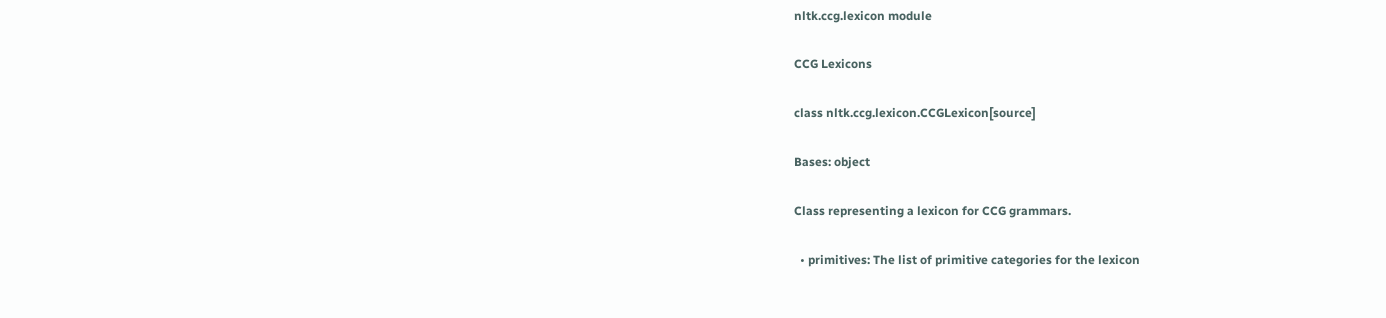nltk.ccg.lexicon module

CCG Lexicons

class nltk.ccg.lexicon.CCGLexicon[source]

Bases: object

Class representing a lexicon for CCG grammars.

  • primitives: The list of primitive categories for the lexicon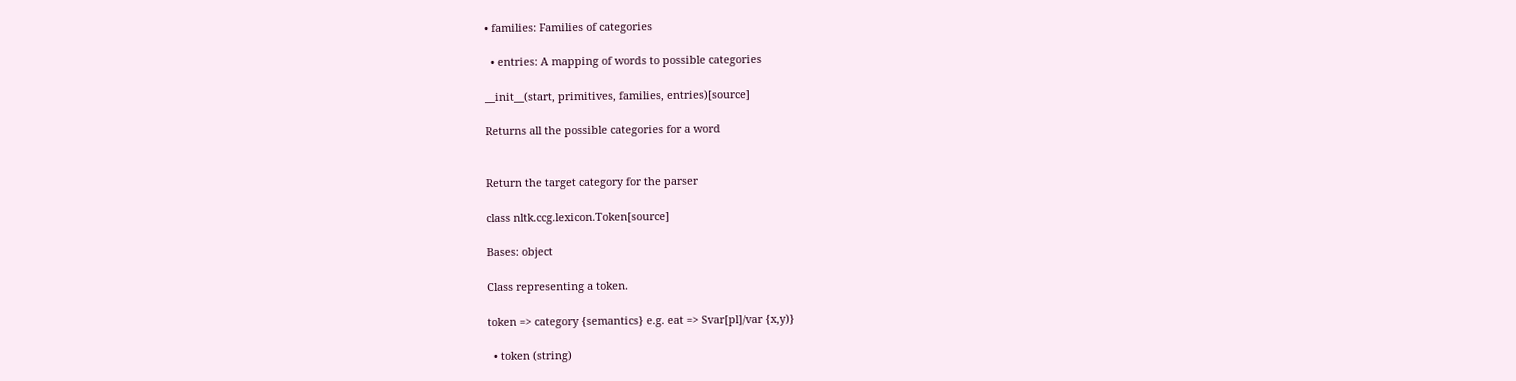• families: Families of categories

  • entries: A mapping of words to possible categories

__init__(start, primitives, families, entries)[source]

Returns all the possible categories for a word


Return the target category for the parser

class nltk.ccg.lexicon.Token[source]

Bases: object

Class representing a token.

token => category {semantics} e.g. eat => Svar[pl]/var {x,y)}

  • token (string)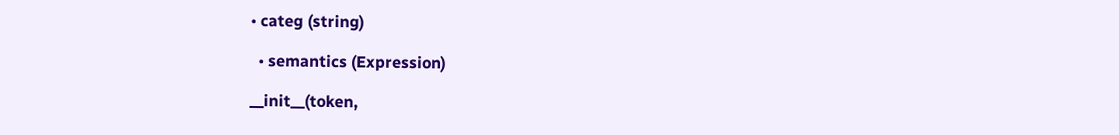• categ (string)

  • semantics (Expression)

__init__(token,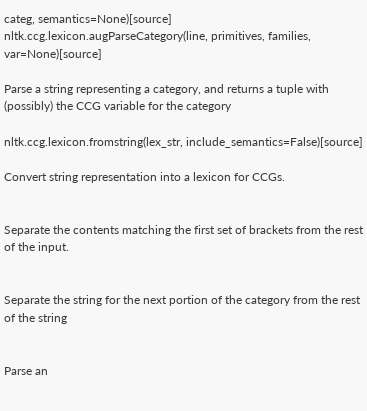categ, semantics=None)[source]
nltk.ccg.lexicon.augParseCategory(line, primitives, families, var=None)[source]

Parse a string representing a category, and returns a tuple with (possibly) the CCG variable for the category

nltk.ccg.lexicon.fromstring(lex_str, include_semantics=False)[source]

Convert string representation into a lexicon for CCGs.


Separate the contents matching the first set of brackets from the rest of the input.


Separate the string for the next portion of the category from the rest of the string


Parse an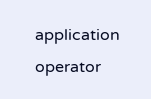application operator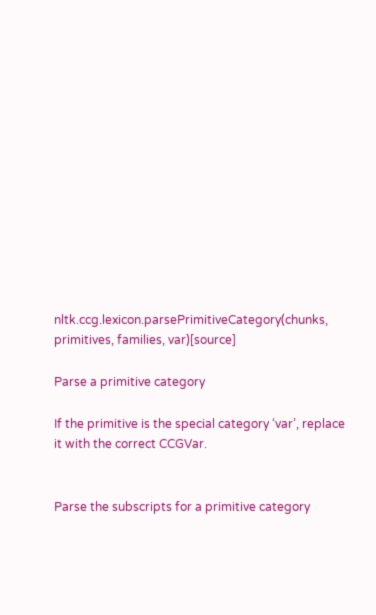nltk.ccg.lexicon.parsePrimitiveCategory(chunks, primitives, families, var)[source]

Parse a primitive category

If the primitive is the special category ‘var’, replace it with the correct CCGVar.


Parse the subscripts for a primitive category